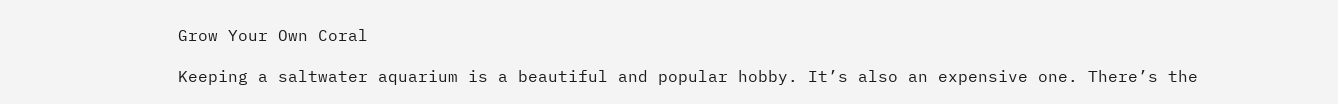Grow Your Own Coral

Keeping a saltwater aquarium is a beautiful and popular hobby. It’s also an expensive one. There’s the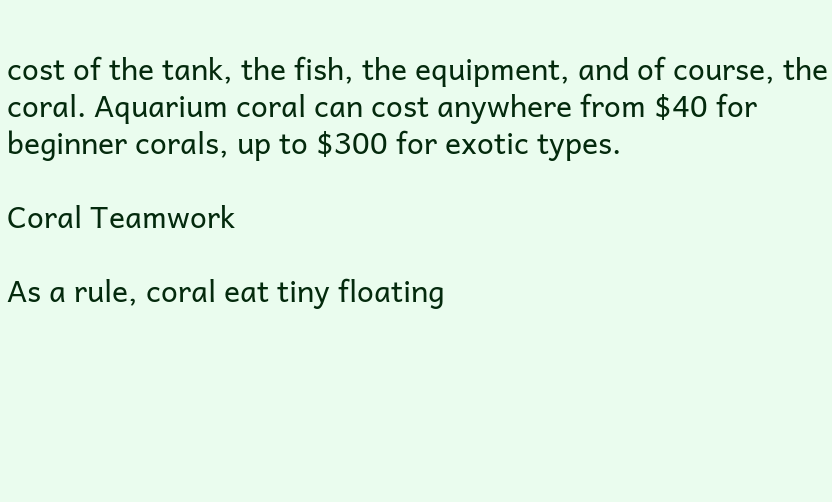cost of the tank, the fish, the equipment, and of course, the coral. Aquarium coral can cost anywhere from $40 for beginner corals, up to $300 for exotic types.

Coral Teamwork

As a rule, coral eat tiny floating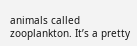animals called zooplankton. It’s a pretty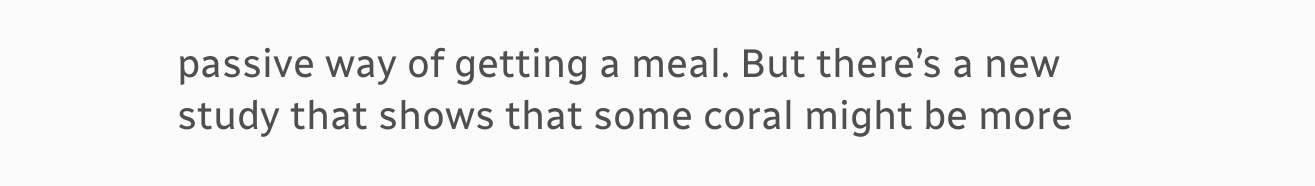passive way of getting a meal. But there’s a new study that shows that some coral might be more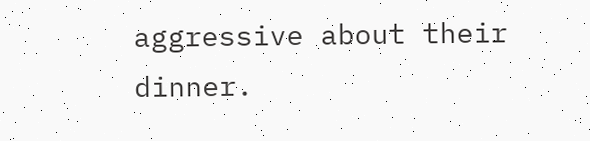aggressive about their dinner.